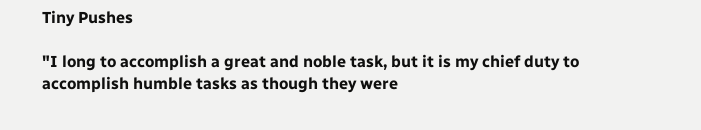Tiny Pushes

"I long to accomplish a great and noble task, but it is my chief duty to accomplish humble tasks as though they were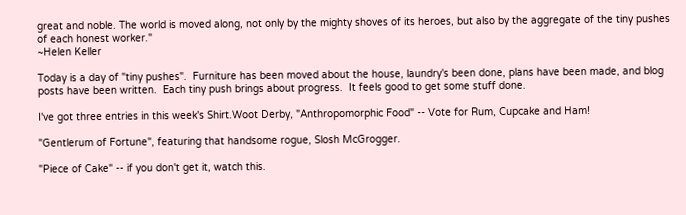great and noble. The world is moved along, not only by the mighty shoves of its heroes, but also by the aggregate of the tiny pushes of each honest worker."
~Helen Keller

Today is a day of "tiny pushes".  Furniture has been moved about the house, laundry's been done, plans have been made, and blog posts have been written.  Each tiny push brings about progress.  It feels good to get some stuff done.

I've got three entries in this week's Shirt.Woot Derby, "Anthropomorphic Food" -- Vote for Rum, Cupcake and Ham!

"Gentlerum of Fortune", featuring that handsome rogue, Slosh McGrogger.

"Piece of Cake" -- if you don't get it, watch this.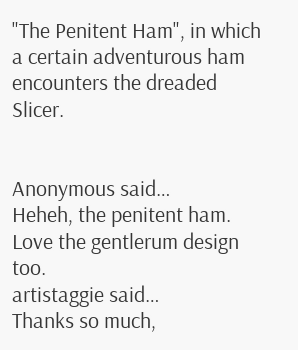"The Penitent Ham", in which a certain adventurous ham encounters the dreaded Slicer.


Anonymous said…
Heheh, the penitent ham. Love the gentlerum design too.
artistaggie said…
Thanks so much,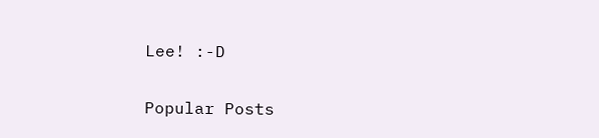Lee! :-D

Popular Posts